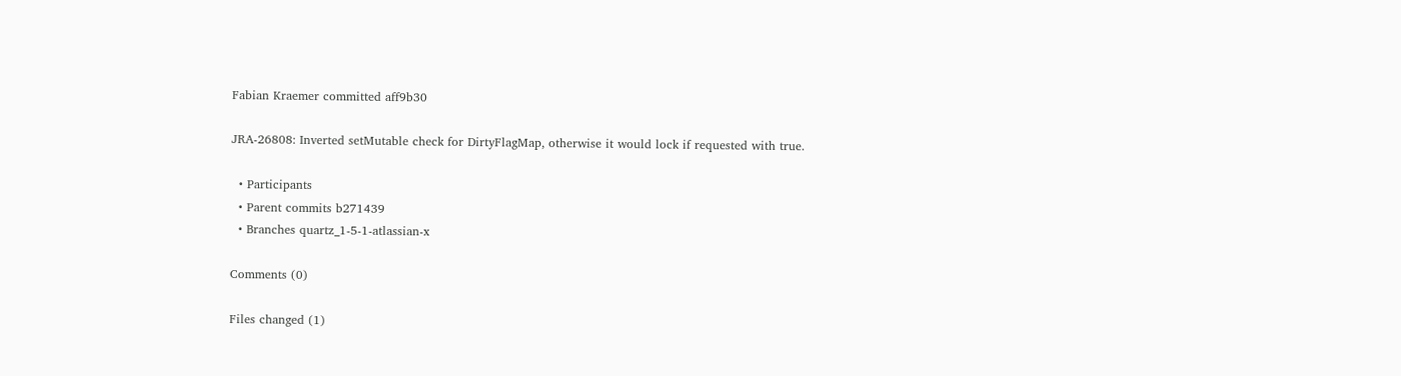Fabian Kraemer committed aff9b30

JRA-26808: Inverted setMutable check for DirtyFlagMap, otherwise it would lock if requested with true.

  • Participants
  • Parent commits b271439
  • Branches quartz_1-5-1-atlassian-x

Comments (0)

Files changed (1)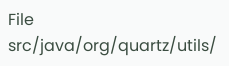File src/java/org/quartz/utils/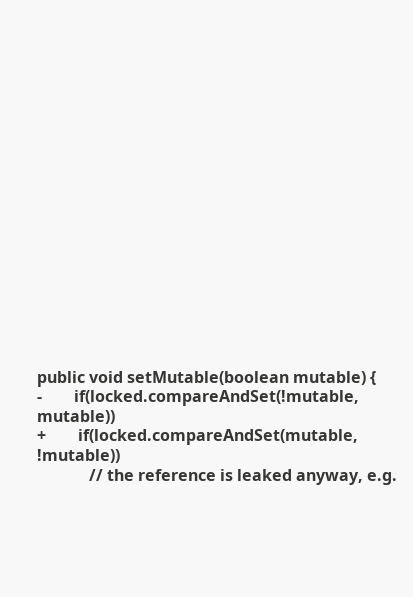public void setMutable(boolean mutable) {
-        if(locked.compareAndSet(!mutable, mutable))
+        if(locked.compareAndSet(mutable, !mutable))
             // the reference is leaked anyway, e.g.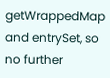getWrappedMap and entrySet, so no further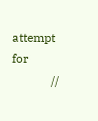attempt for
             //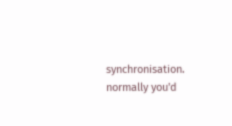synchronisation. normally you'd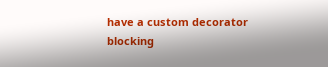have a custom decorator blocking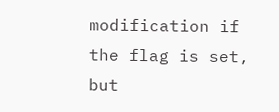modification if the flag is set, but